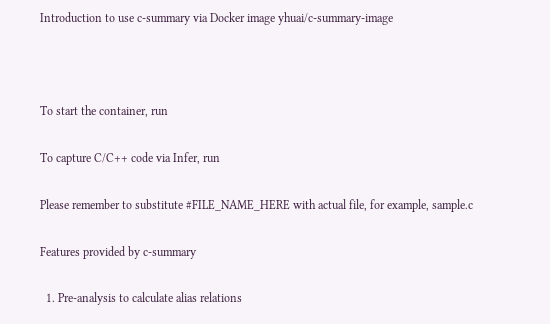Introduction to use c-summary via Docker image yhuai/c-summary-image



To start the container, run

To capture C/C++ code via Infer, run

Please remember to substitute #FILE_NAME_HERE with actual file, for example, sample.c

Features provided by c-summary

  1. Pre-analysis to calculate alias relations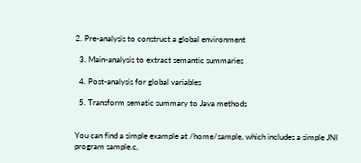2. Pre-analysis to construct a global environment

  3. Main-analysis to extract semantic summaries

  4. Post-analysis for global variables

  5. Transform sematic summary to Java methods


You can find a simple example at /home/sample, which includes a simple JNI program sample.c,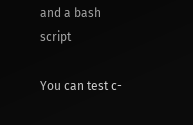and a bash script

You can test c-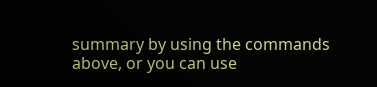summary by using the commands above, or you can use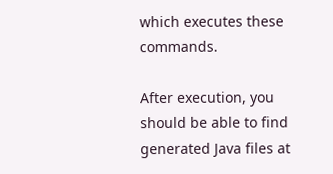which executes these commands.

After execution, you should be able to find generated Java files at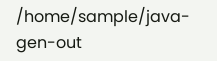/home/sample/java-gen-out